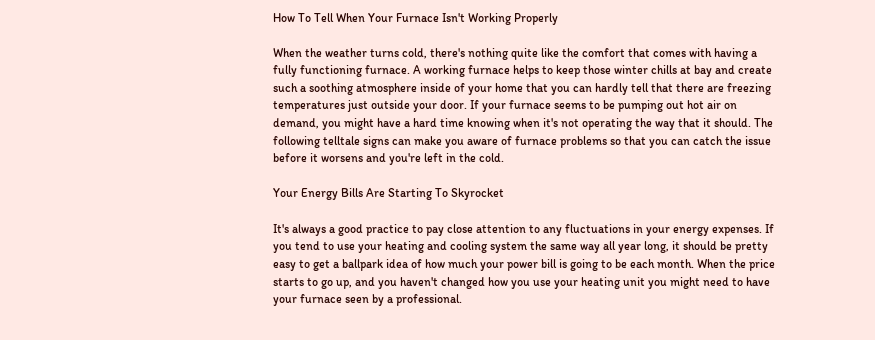How To Tell When Your Furnace Isn't Working Properly

When the weather turns cold, there's nothing quite like the comfort that comes with having a fully functioning furnace. A working furnace helps to keep those winter chills at bay and create such a soothing atmosphere inside of your home that you can hardly tell that there are freezing temperatures just outside your door. If your furnace seems to be pumping out hot air on demand, you might have a hard time knowing when it's not operating the way that it should. The following telltale signs can make you aware of furnace problems so that you can catch the issue before it worsens and you're left in the cold.

Your Energy Bills Are Starting To Skyrocket

It's always a good practice to pay close attention to any fluctuations in your energy expenses. If you tend to use your heating and cooling system the same way all year long, it should be pretty easy to get a ballpark idea of how much your power bill is going to be each month. When the price starts to go up, and you haven't changed how you use your heating unit you might need to have your furnace seen by a professional.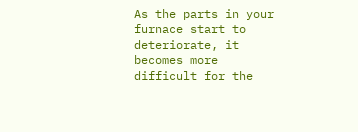As the parts in your furnace start to deteriorate, it becomes more difficult for the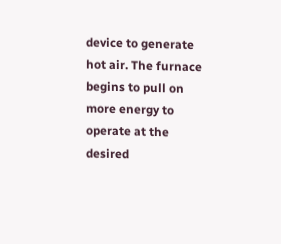device to generate hot air. The furnace begins to pull on more energy to operate at the desired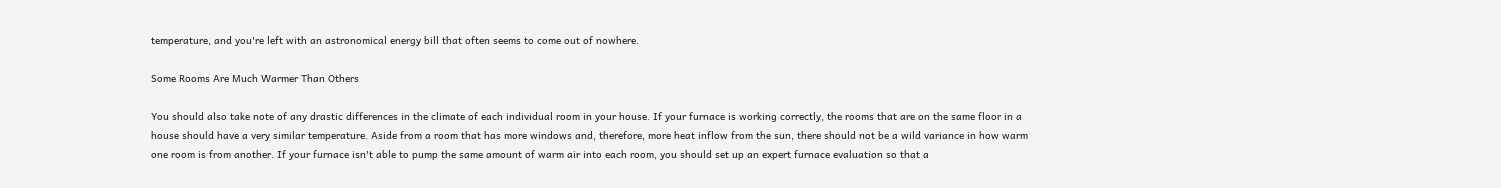temperature, and you're left with an astronomical energy bill that often seems to come out of nowhere.

Some Rooms Are Much Warmer Than Others

You should also take note of any drastic differences in the climate of each individual room in your house. If your furnace is working correctly, the rooms that are on the same floor in a house should have a very similar temperature. Aside from a room that has more windows and, therefore, more heat inflow from the sun, there should not be a wild variance in how warm one room is from another. If your furnace isn't able to pump the same amount of warm air into each room, you should set up an expert furnace evaluation so that a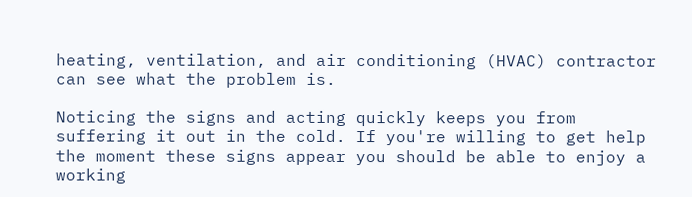heating, ventilation, and air conditioning (HVAC) contractor can see what the problem is.

Noticing the signs and acting quickly keeps you from suffering it out in the cold. If you're willing to get help the moment these signs appear you should be able to enjoy a working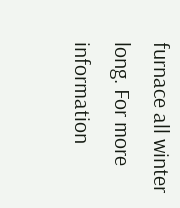furnace all winter long. For more information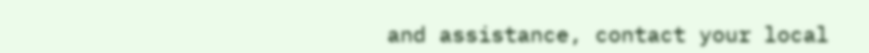and assistance, contact your local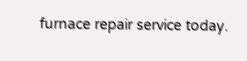furnace repair service today.